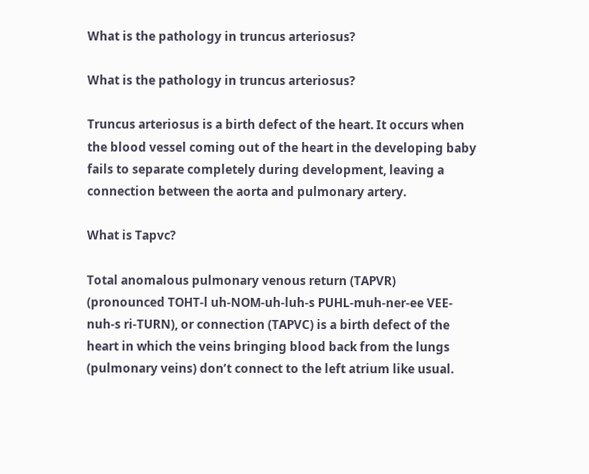What is the pathology in truncus arteriosus?

What is the pathology in truncus arteriosus?

Truncus arteriosus is a birth defect of the heart. It occurs when the blood vessel coming out of the heart in the developing baby fails to separate completely during development, leaving a connection between the aorta and pulmonary artery.

What is Tapvc?

Total anomalous pulmonary venous return (TAPVR) (pronounced TOHT-l uh-NOM-uh-luh-s PUHL-muh-ner-ee VEE-nuh-s ri-TURN), or connection (TAPVC) is a birth defect of the heart in which the veins bringing blood back from the lungs (pulmonary veins) don’t connect to the left atrium like usual.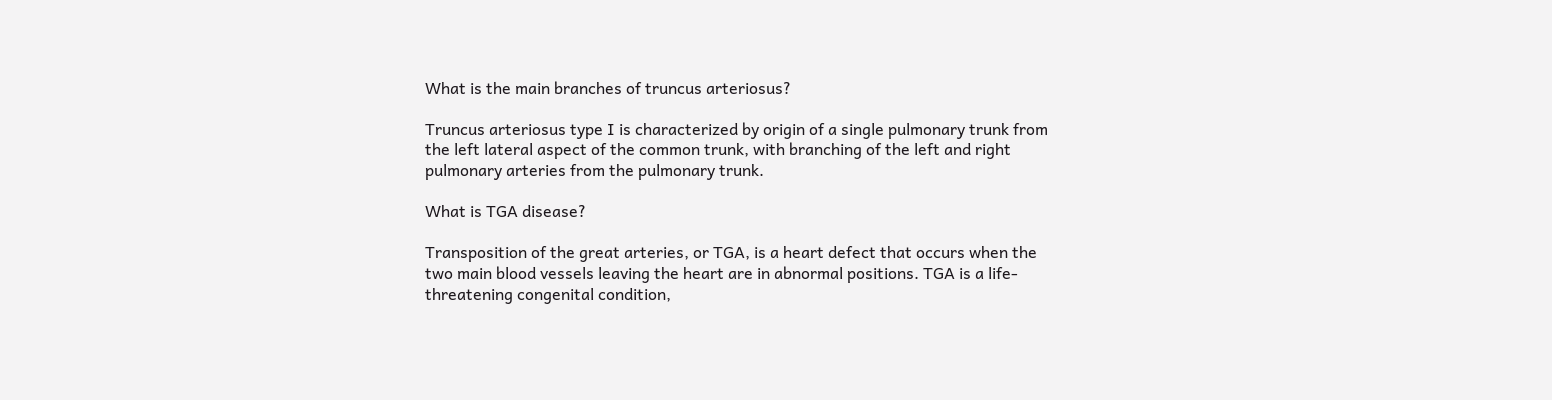What is the main branches of truncus arteriosus?

Truncus arteriosus type I is characterized by origin of a single pulmonary trunk from the left lateral aspect of the common trunk, with branching of the left and right pulmonary arteries from the pulmonary trunk.

What is TGA disease?

Transposition of the great arteries, or TGA, is a heart defect that occurs when the two main blood vessels leaving the heart are in abnormal positions. TGA is a life-threatening congenital condition,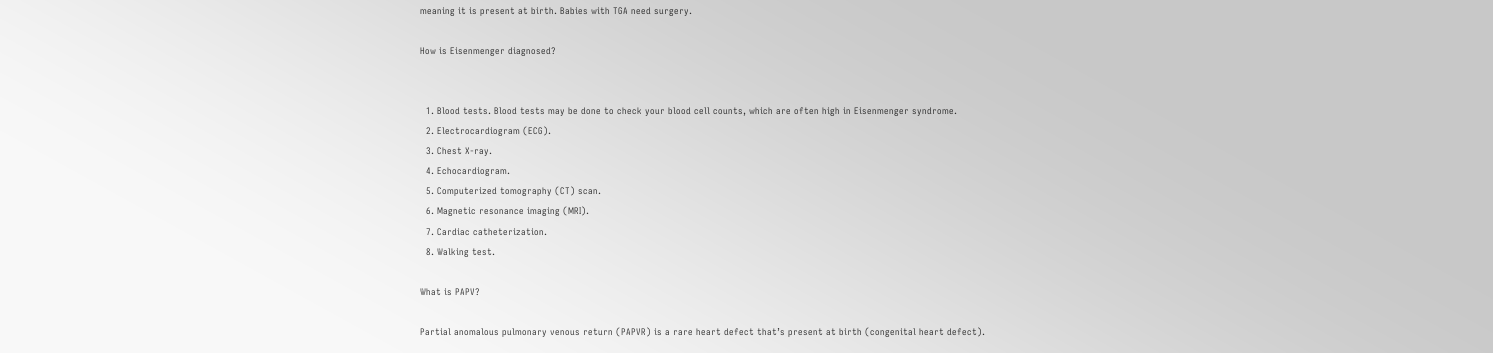meaning it is present at birth. Babies with TGA need surgery.

How is Eisenmenger diagnosed?


  1. Blood tests. Blood tests may be done to check your blood cell counts, which are often high in Eisenmenger syndrome.
  2. Electrocardiogram (ECG).
  3. Chest X-ray.
  4. Echocardiogram.
  5. Computerized tomography (CT) scan.
  6. Magnetic resonance imaging (MRI).
  7. Cardiac catheterization.
  8. Walking test.

What is PAPV?

Partial anomalous pulmonary venous return (PAPVR) is a rare heart defect that’s present at birth (congenital heart defect).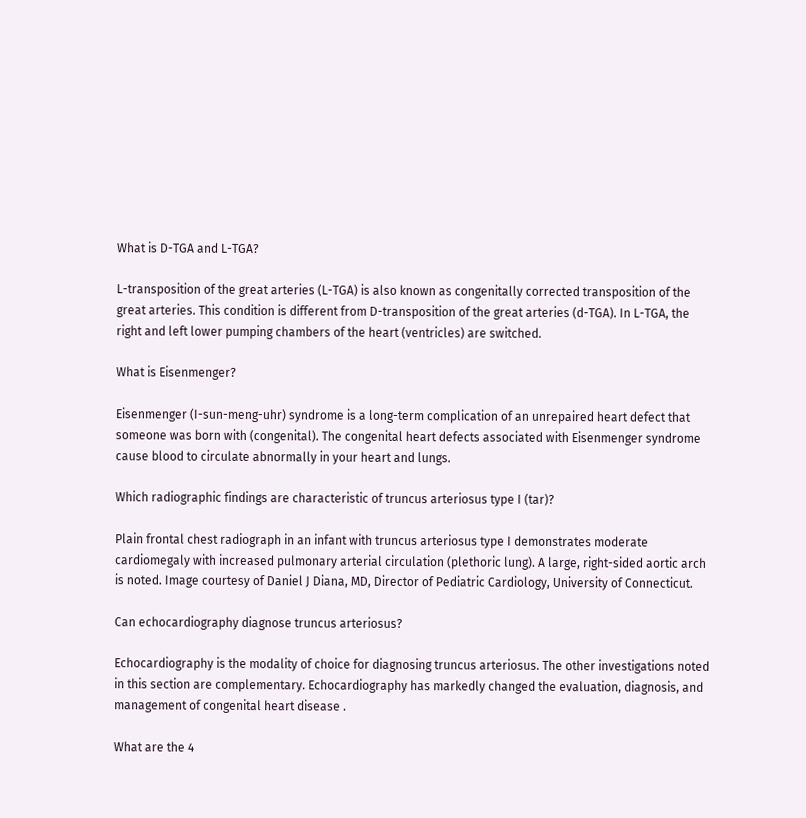What is D-TGA and L-TGA?

L-transposition of the great arteries (L-TGA) is also known as congenitally corrected transposition of the great arteries. This condition is different from D-transposition of the great arteries (d-TGA). In L-TGA, the right and left lower pumping chambers of the heart (ventricles) are switched.

What is Eisenmenger?

Eisenmenger (I-sun-meng-uhr) syndrome is a long-term complication of an unrepaired heart defect that someone was born with (congenital). The congenital heart defects associated with Eisenmenger syndrome cause blood to circulate abnormally in your heart and lungs.

Which radiographic findings are characteristic of truncus arteriosus type I (tar)?

Plain frontal chest radiograph in an infant with truncus arteriosus type I demonstrates moderate cardiomegaly with increased pulmonary arterial circulation (plethoric lung). A large, right-sided aortic arch is noted. Image courtesy of Daniel J Diana, MD, Director of Pediatric Cardiology, University of Connecticut.

Can echocardiography diagnose truncus arteriosus?

Echocardiography is the modality of choice for diagnosing truncus arteriosus. The other investigations noted in this section are complementary. Echocardiography has markedly changed the evaluation, diagnosis, and management of congenital heart disease .

What are the 4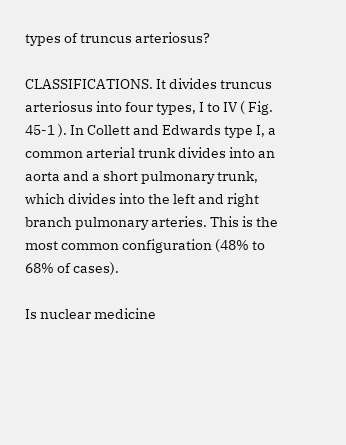types of truncus arteriosus?

CLASSIFICATIONS. It divides truncus arteriosus into four types, I to IV ( Fig. 45-1 ). In Collett and Edwards type I, a common arterial trunk divides into an aorta and a short pulmonary trunk, which divides into the left and right branch pulmonary arteries. This is the most common configuration (48% to 68% of cases).

Is nuclear medicine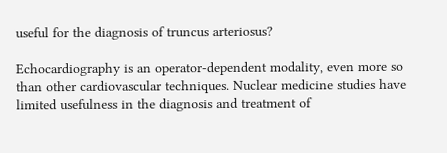useful for the diagnosis of truncus arteriosus?

Echocardiography is an operator-dependent modality, even more so than other cardiovascular techniques. Nuclear medicine studies have limited usefulness in the diagnosis and treatment of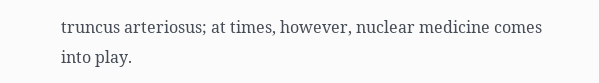truncus arteriosus; at times, however, nuclear medicine comes into play.